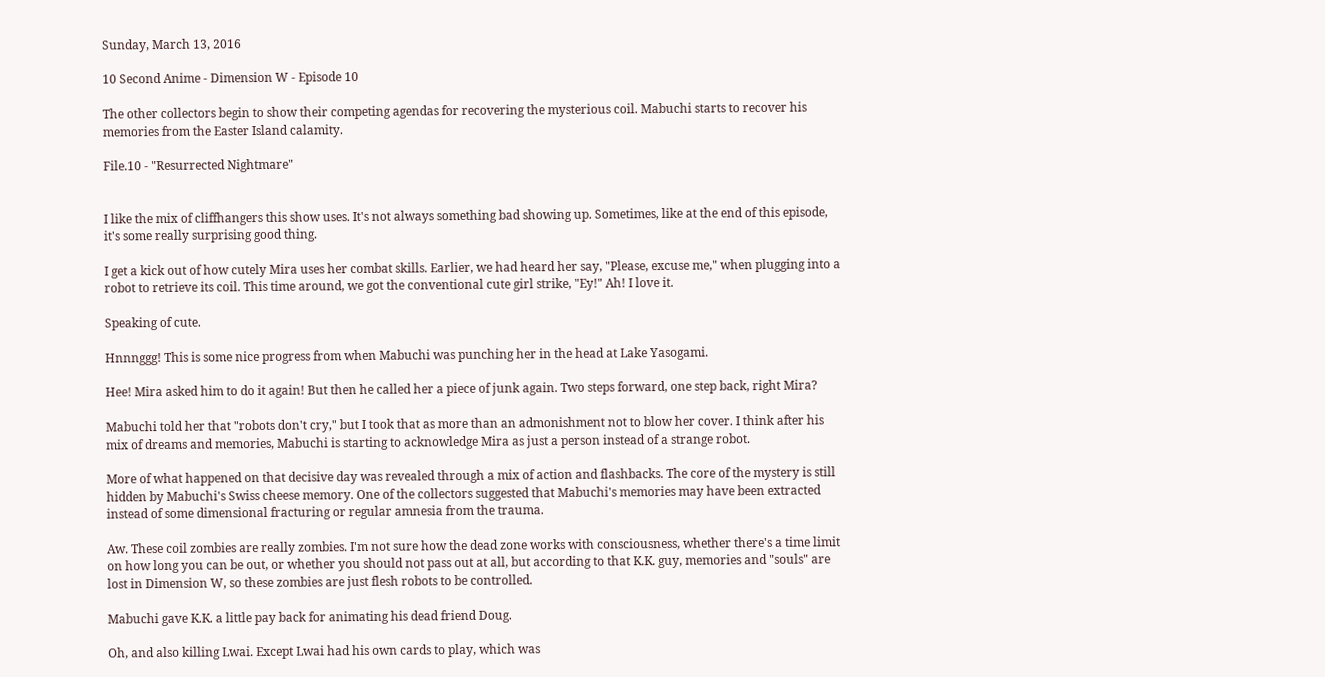Sunday, March 13, 2016

10 Second Anime - Dimension W - Episode 10

The other collectors begin to show their competing agendas for recovering the mysterious coil. Mabuchi starts to recover his memories from the Easter Island calamity.

File.10 - "Resurrected Nightmare"


I like the mix of cliffhangers this show uses. It's not always something bad showing up. Sometimes, like at the end of this episode, it's some really surprising good thing.

I get a kick out of how cutely Mira uses her combat skills. Earlier, we had heard her say, "Please, excuse me," when plugging into a robot to retrieve its coil. This time around, we got the conventional cute girl strike, "Ey!" Ah! I love it.

Speaking of cute.

Hnnnggg! This is some nice progress from when Mabuchi was punching her in the head at Lake Yasogami.

Hee! Mira asked him to do it again! But then he called her a piece of junk again. Two steps forward, one step back, right Mira?

Mabuchi told her that "robots don't cry," but I took that as more than an admonishment not to blow her cover. I think after his mix of dreams and memories, Mabuchi is starting to acknowledge Mira as just a person instead of a strange robot.

More of what happened on that decisive day was revealed through a mix of action and flashbacks. The core of the mystery is still hidden by Mabuchi's Swiss cheese memory. One of the collectors suggested that Mabuchi's memories may have been extracted instead of some dimensional fracturing or regular amnesia from the trauma.

Aw. These coil zombies are really zombies. I'm not sure how the dead zone works with consciousness, whether there's a time limit on how long you can be out, or whether you should not pass out at all, but according to that K.K. guy, memories and "souls" are lost in Dimension W, so these zombies are just flesh robots to be controlled.

Mabuchi gave K.K. a little pay back for animating his dead friend Doug.

Oh, and also killing Lwai. Except Lwai had his own cards to play, which was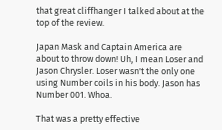that great cliffhanger I talked about at the top of the review.

Japan Mask and Captain America are about to throw down! Uh, I mean Loser and Jason Chrysler. Loser wasn't the only one using Number coils in his body. Jason has Number 001. Whoa.

That was a pretty effective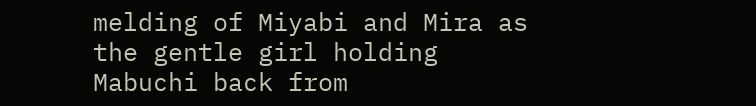melding of Miyabi and Mira as the gentle girl holding Mabuchi back from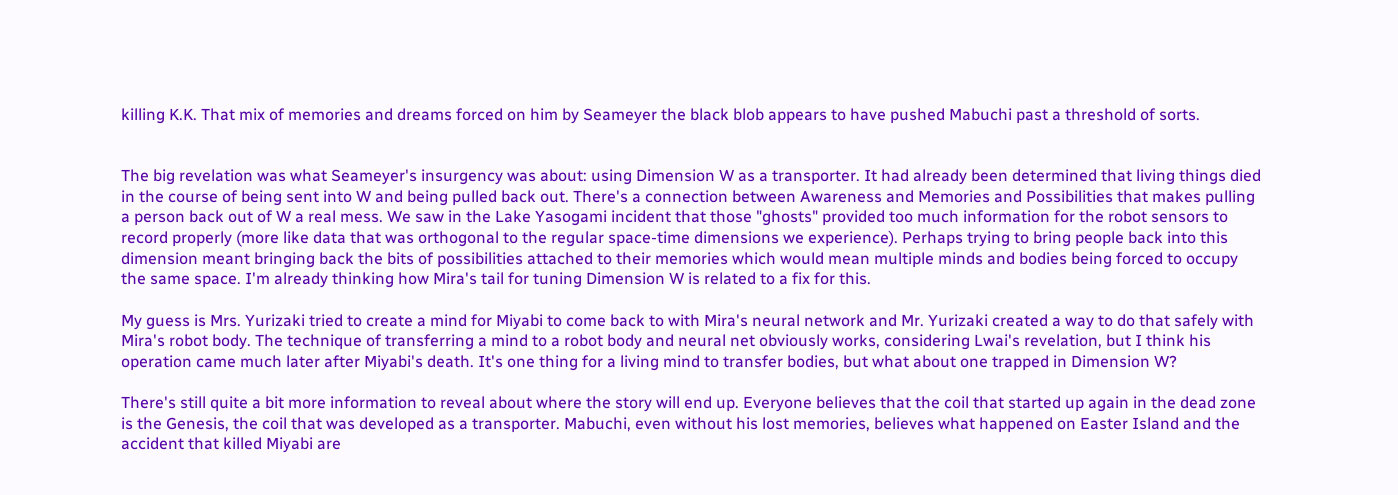killing K.K. That mix of memories and dreams forced on him by Seameyer the black blob appears to have pushed Mabuchi past a threshold of sorts.


The big revelation was what Seameyer's insurgency was about: using Dimension W as a transporter. It had already been determined that living things died in the course of being sent into W and being pulled back out. There's a connection between Awareness and Memories and Possibilities that makes pulling a person back out of W a real mess. We saw in the Lake Yasogami incident that those "ghosts" provided too much information for the robot sensors to record properly (more like data that was orthogonal to the regular space-time dimensions we experience). Perhaps trying to bring people back into this dimension meant bringing back the bits of possibilities attached to their memories which would mean multiple minds and bodies being forced to occupy the same space. I'm already thinking how Mira's tail for tuning Dimension W is related to a fix for this.

My guess is Mrs. Yurizaki tried to create a mind for Miyabi to come back to with Mira's neural network and Mr. Yurizaki created a way to do that safely with Mira's robot body. The technique of transferring a mind to a robot body and neural net obviously works, considering Lwai's revelation, but I think his operation came much later after Miyabi's death. It's one thing for a living mind to transfer bodies, but what about one trapped in Dimension W?

There's still quite a bit more information to reveal about where the story will end up. Everyone believes that the coil that started up again in the dead zone is the Genesis, the coil that was developed as a transporter. Mabuchi, even without his lost memories, believes what happened on Easter Island and the accident that killed Miyabi are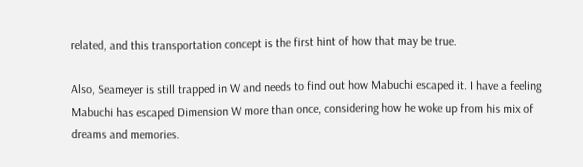related, and this transportation concept is the first hint of how that may be true.

Also, Seameyer is still trapped in W and needs to find out how Mabuchi escaped it. I have a feeling Mabuchi has escaped Dimension W more than once, considering how he woke up from his mix of dreams and memories.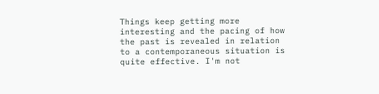Things keep getting more interesting and the pacing of how the past is revealed in relation to a contemporaneous situation is quite effective. I'm not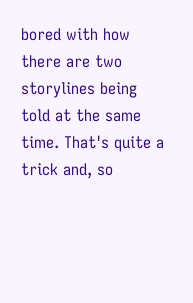bored with how there are two storylines being told at the same time. That's quite a trick and, so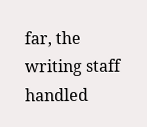far, the writing staff handled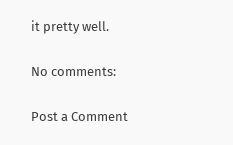it pretty well.

No comments:

Post a Comment